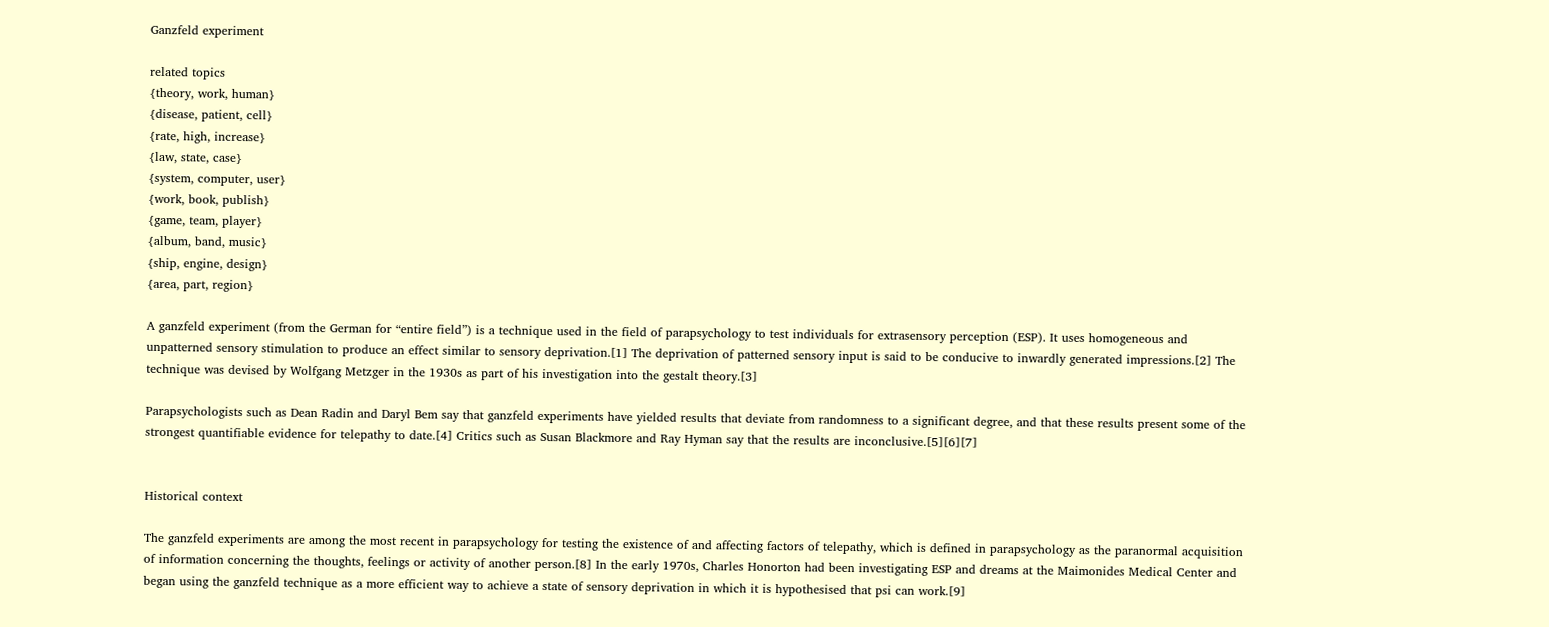Ganzfeld experiment

related topics
{theory, work, human}
{disease, patient, cell}
{rate, high, increase}
{law, state, case}
{system, computer, user}
{work, book, publish}
{game, team, player}
{album, band, music}
{ship, engine, design}
{area, part, region}

A ganzfeld experiment (from the German for “entire field”) is a technique used in the field of parapsychology to test individuals for extrasensory perception (ESP). It uses homogeneous and unpatterned sensory stimulation to produce an effect similar to sensory deprivation.[1] The deprivation of patterned sensory input is said to be conducive to inwardly generated impressions.[2] The technique was devised by Wolfgang Metzger in the 1930s as part of his investigation into the gestalt theory.[3]

Parapsychologists such as Dean Radin and Daryl Bem say that ganzfeld experiments have yielded results that deviate from randomness to a significant degree, and that these results present some of the strongest quantifiable evidence for telepathy to date.[4] Critics such as Susan Blackmore and Ray Hyman say that the results are inconclusive.[5][6][7]


Historical context

The ganzfeld experiments are among the most recent in parapsychology for testing the existence of and affecting factors of telepathy, which is defined in parapsychology as the paranormal acquisition of information concerning the thoughts, feelings or activity of another person.[8] In the early 1970s, Charles Honorton had been investigating ESP and dreams at the Maimonides Medical Center and began using the ganzfeld technique as a more efficient way to achieve a state of sensory deprivation in which it is hypothesised that psi can work.[9]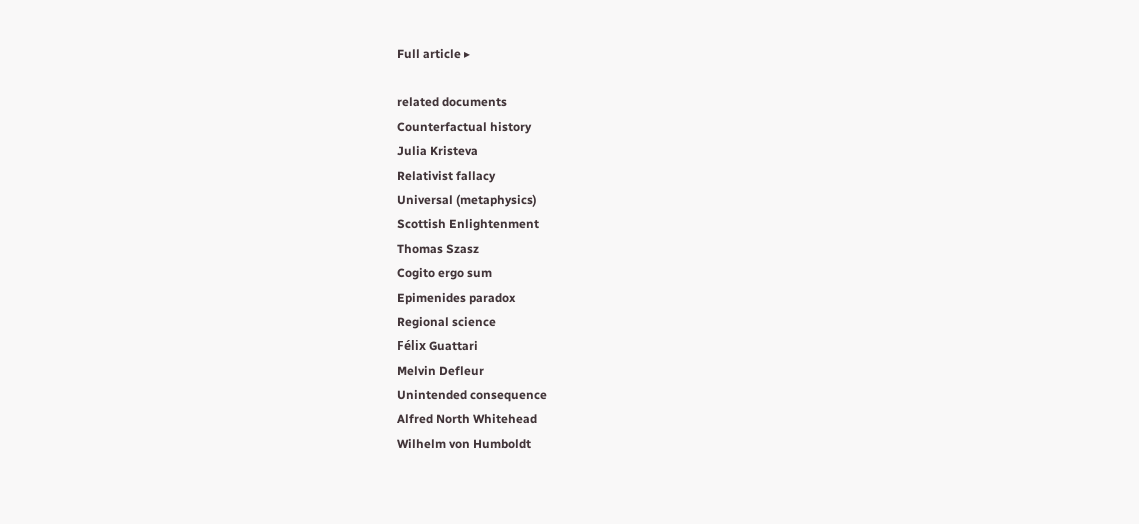Full article ▸

related documents
Counterfactual history
Julia Kristeva
Relativist fallacy
Universal (metaphysics)
Scottish Enlightenment
Thomas Szasz
Cogito ergo sum
Epimenides paradox
Regional science
Félix Guattari
Melvin Defleur
Unintended consequence
Alfred North Whitehead
Wilhelm von Humboldt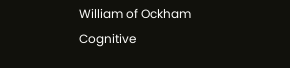William of Ockham
Cognitive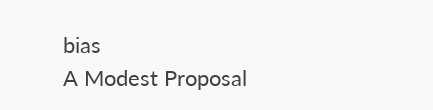bias
A Modest Proposal